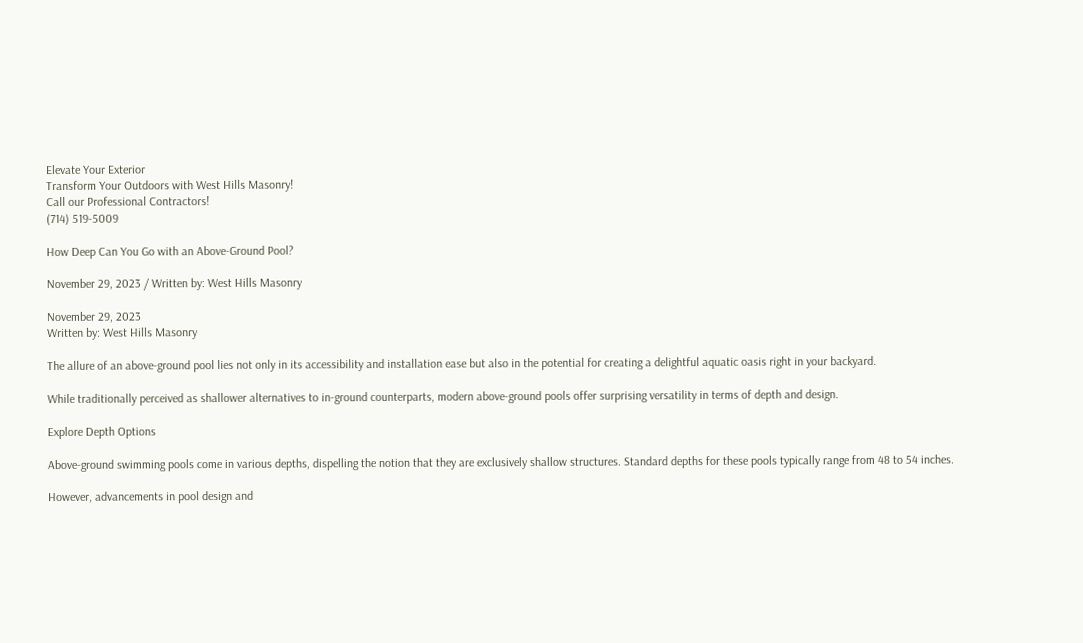Elevate Your Exterior
Transform Your Outdoors with West Hills Masonry!
Call our Professional Contractors!
(714) 519-5009

How Deep Can You Go with an Above-Ground Pool?

November 29, 2023 / Written by: West Hills Masonry

November 29, 2023
Written by: West Hills Masonry

The allure of an above-ground pool lies not only in its accessibility and installation ease but also in the potential for creating a delightful aquatic oasis right in your backyard.

While traditionally perceived as shallower alternatives to in-ground counterparts, modern above-ground pools offer surprising versatility in terms of depth and design.

Explore Depth Options

Above-ground swimming pools come in various depths, dispelling the notion that they are exclusively shallow structures. Standard depths for these pools typically range from 48 to 54 inches.

However, advancements in pool design and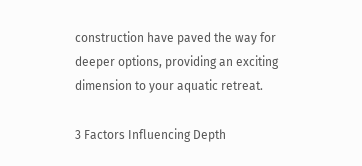construction have paved the way for deeper options, providing an exciting dimension to your aquatic retreat.

3 Factors Influencing Depth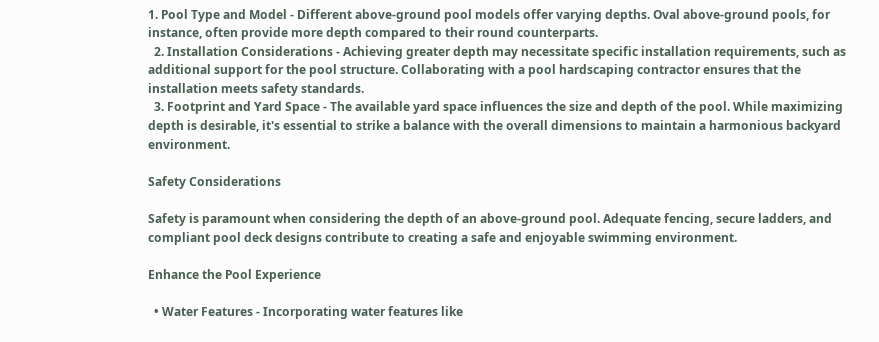1. Pool Type and Model - Different above-ground pool models offer varying depths. Oval above-ground pools, for instance, often provide more depth compared to their round counterparts.
  2. Installation Considerations - Achieving greater depth may necessitate specific installation requirements, such as additional support for the pool structure. Collaborating with a pool hardscaping contractor ensures that the installation meets safety standards.
  3. Footprint and Yard Space - The available yard space influences the size and depth of the pool. While maximizing depth is desirable, it's essential to strike a balance with the overall dimensions to maintain a harmonious backyard environment.

Safety Considerations

Safety is paramount when considering the depth of an above-ground pool. Adequate fencing, secure ladders, and compliant pool deck designs contribute to creating a safe and enjoyable swimming environment.

Enhance the Pool Experience

  • Water Features - Incorporating water features like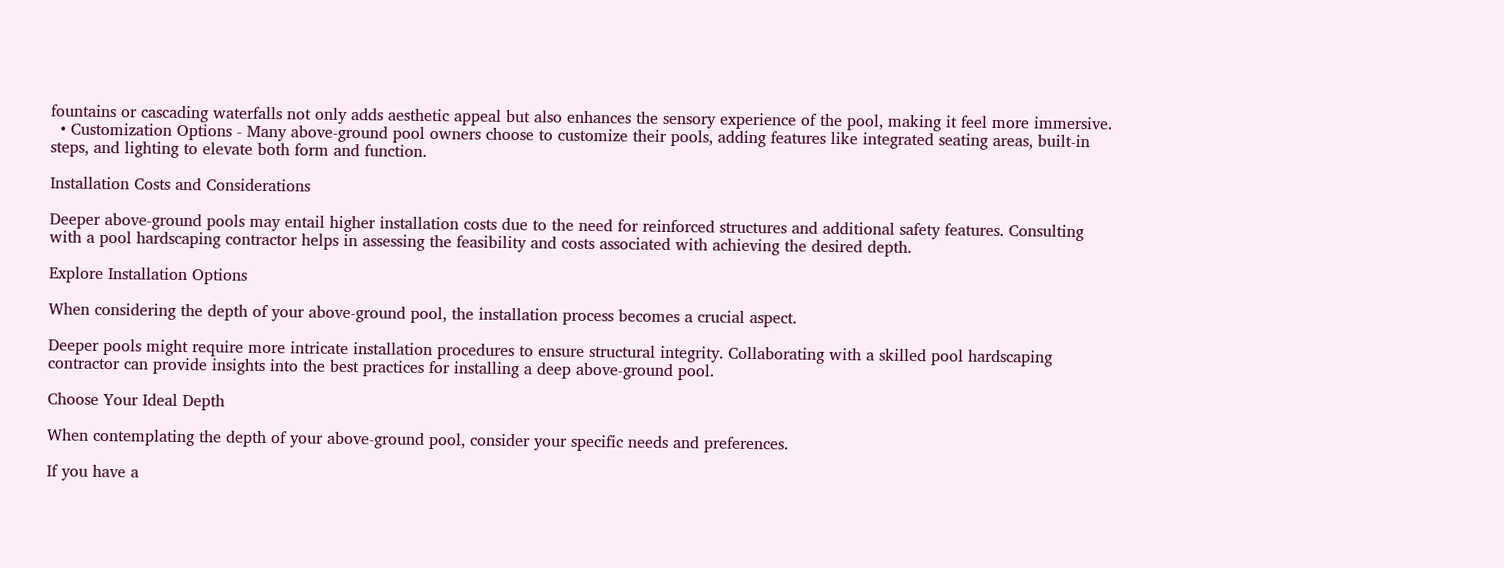fountains or cascading waterfalls not only adds aesthetic appeal but also enhances the sensory experience of the pool, making it feel more immersive.
  • Customization Options - Many above-ground pool owners choose to customize their pools, adding features like integrated seating areas, built-in steps, and lighting to elevate both form and function.

Installation Costs and Considerations

Deeper above-ground pools may entail higher installation costs due to the need for reinforced structures and additional safety features. Consulting with a pool hardscaping contractor helps in assessing the feasibility and costs associated with achieving the desired depth.

Explore Installation Options

When considering the depth of your above-ground pool, the installation process becomes a crucial aspect.

Deeper pools might require more intricate installation procedures to ensure structural integrity. Collaborating with a skilled pool hardscaping contractor can provide insights into the best practices for installing a deep above-ground pool.

Choose Your Ideal Depth

When contemplating the depth of your above-ground pool, consider your specific needs and preferences.

If you have a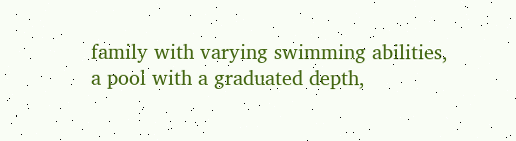family with varying swimming abilities, a pool with a graduated depth,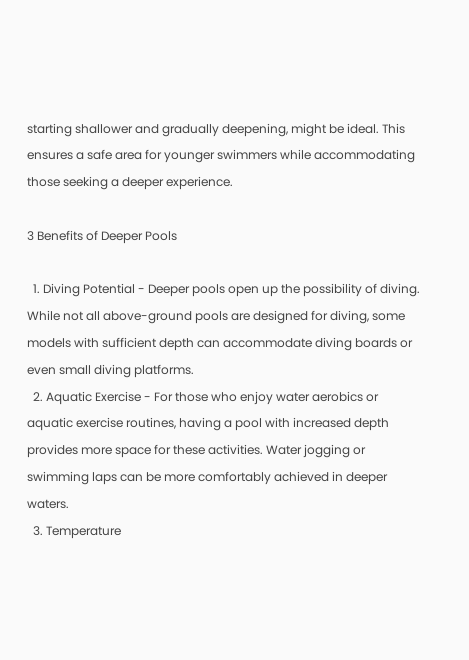starting shallower and gradually deepening, might be ideal. This ensures a safe area for younger swimmers while accommodating those seeking a deeper experience.

3 Benefits of Deeper Pools

  1. Diving Potential - Deeper pools open up the possibility of diving. While not all above-ground pools are designed for diving, some models with sufficient depth can accommodate diving boards or even small diving platforms.
  2. Aquatic Exercise - For those who enjoy water aerobics or aquatic exercise routines, having a pool with increased depth provides more space for these activities. Water jogging or swimming laps can be more comfortably achieved in deeper waters.
  3. Temperature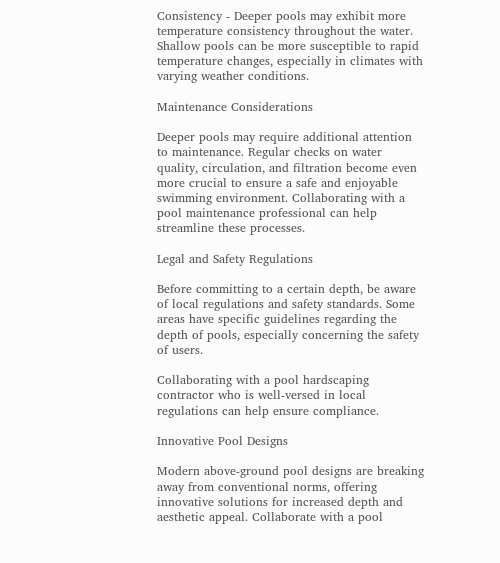Consistency - Deeper pools may exhibit more temperature consistency throughout the water. Shallow pools can be more susceptible to rapid temperature changes, especially in climates with varying weather conditions.

Maintenance Considerations

Deeper pools may require additional attention to maintenance. Regular checks on water quality, circulation, and filtration become even more crucial to ensure a safe and enjoyable swimming environment. Collaborating with a pool maintenance professional can help streamline these processes.

Legal and Safety Regulations

Before committing to a certain depth, be aware of local regulations and safety standards. Some areas have specific guidelines regarding the depth of pools, especially concerning the safety of users.

Collaborating with a pool hardscaping contractor who is well-versed in local regulations can help ensure compliance.

Innovative Pool Designs

Modern above-ground pool designs are breaking away from conventional norms, offering innovative solutions for increased depth and aesthetic appeal. Collaborate with a pool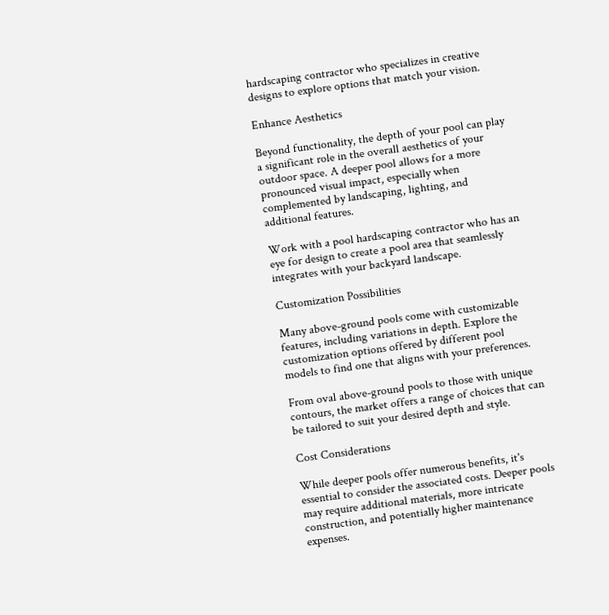hardscaping contractor who specializes in creative designs to explore options that match your vision.

Enhance Aesthetics

Beyond functionality, the depth of your pool can play a significant role in the overall aesthetics of your outdoor space. A deeper pool allows for a more pronounced visual impact, especially when complemented by landscaping, lighting, and additional features.

Work with a pool hardscaping contractor who has an eye for design to create a pool area that seamlessly integrates with your backyard landscape.

Customization Possibilities

Many above-ground pools come with customizable features, including variations in depth. Explore the customization options offered by different pool models to find one that aligns with your preferences.

From oval above-ground pools to those with unique contours, the market offers a range of choices that can be tailored to suit your desired depth and style.

Cost Considerations

While deeper pools offer numerous benefits, it's essential to consider the associated costs. Deeper pools may require additional materials, more intricate construction, and potentially higher maintenance expenses.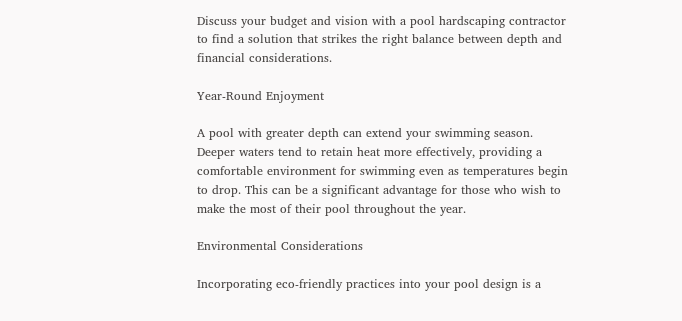Discuss your budget and vision with a pool hardscaping contractor to find a solution that strikes the right balance between depth and financial considerations.

Year-Round Enjoyment

A pool with greater depth can extend your swimming season. Deeper waters tend to retain heat more effectively, providing a comfortable environment for swimming even as temperatures begin to drop. This can be a significant advantage for those who wish to make the most of their pool throughout the year.

Environmental Considerations

Incorporating eco-friendly practices into your pool design is a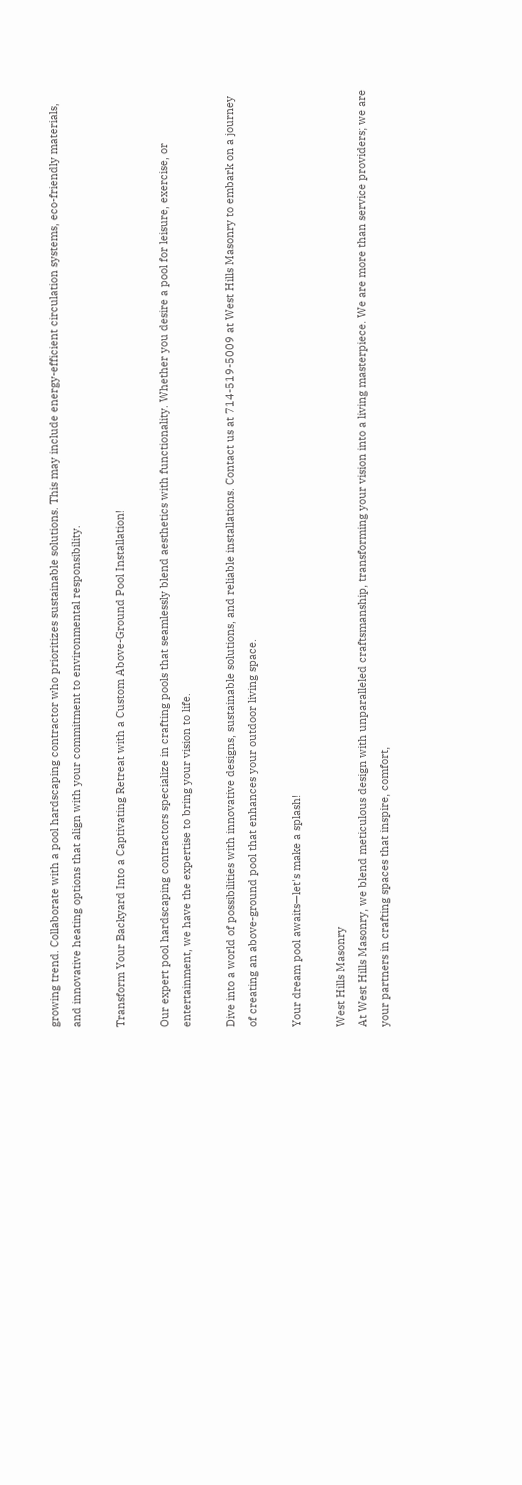growing trend. Collaborate with a pool hardscaping contractor who prioritizes sustainable solutions. This may include energy-efficient circulation systems, eco-friendly materials, and innovative heating options that align with your commitment to environmental responsibility.

Transform Your Backyard Into a Captivating Retreat with a Custom Above-Ground Pool Installation!

Our expert pool hardscaping contractors specialize in crafting pools that seamlessly blend aesthetics with functionality. Whether you desire a pool for leisure, exercise, or entertainment, we have the expertise to bring your vision to life.

Dive into a world of possibilities with innovative designs, sustainable solutions, and reliable installations. Contact us at 714-519-5009 at West Hills Masonry to embark on a journey of creating an above-ground pool that enhances your outdoor living space.

Your dream pool awaits—let's make a splash!

West Hills Masonry
At West Hills Masonry, we blend meticulous design with unparalleled craftsmanship, transforming your vision into a living masterpiece. We are more than service providers; we are your partners in crafting spaces that inspire, comfort,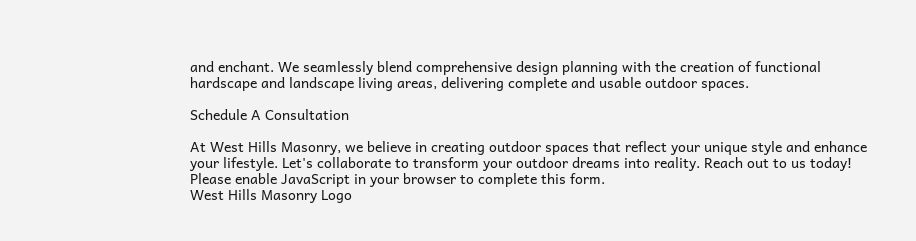and enchant. We seamlessly blend comprehensive design planning with the creation of functional hardscape and landscape living areas, delivering complete and usable outdoor spaces.

Schedule A Consultation

At West Hills Masonry, we believe in creating outdoor spaces that reflect your unique style and enhance your lifestyle. Let's collaborate to transform your outdoor dreams into reality. Reach out to us today!
Please enable JavaScript in your browser to complete this form.
West Hills Masonry Logo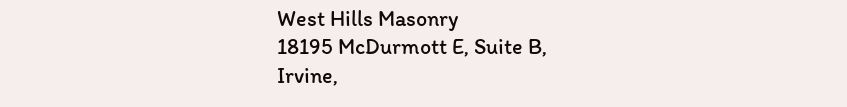West Hills Masonry
18195 McDurmott E, Suite B,
Irvine,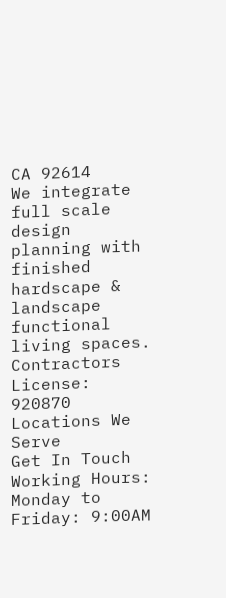CA 92614
We integrate full scale design planning with finished hardscape & landscape functional living spaces.
Contractors License: 920870
Locations We Serve
Get In Touch
Working Hours:
Monday to Friday: 9:00AM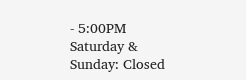- 5:00PM
Saturday & Sunday: Closed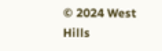© 2024 West Hills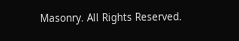Masonry. All Rights Reserved.